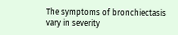The symptoms of bronchiectasis vary in severity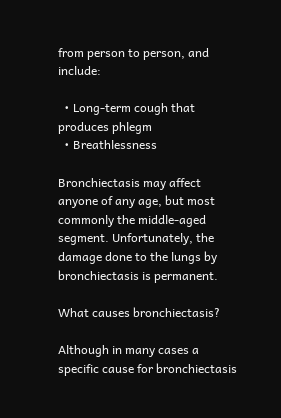from person to person, and include:

  • Long-term cough that produces phlegm
  • Breathlessness

Bronchiectasis may affect anyone of any age, but most commonly the middle-aged segment. Unfortunately, the damage done to the lungs by bronchiectasis is permanent.

What causes bronchiectasis?

Although in many cases a specific cause for bronchiectasis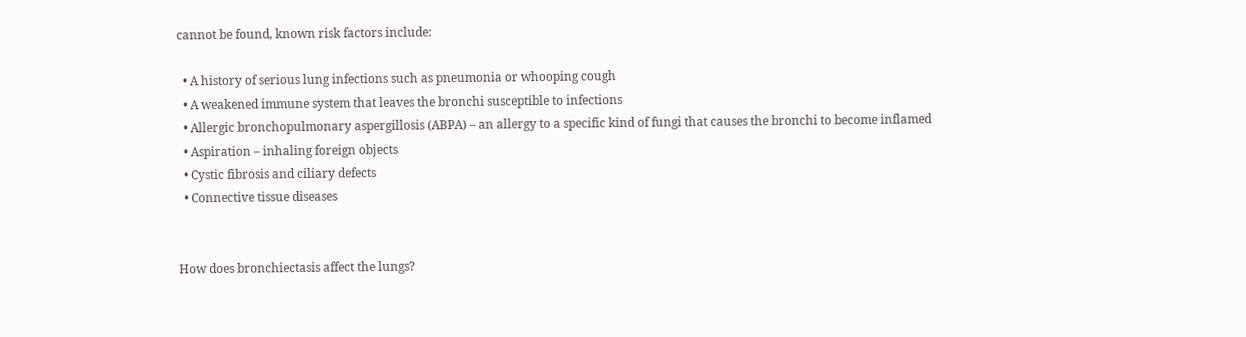cannot be found, known risk factors include:

  • A history of serious lung infections such as pneumonia or whooping cough
  • A weakened immune system that leaves the bronchi susceptible to infections
  • Allergic bronchopulmonary aspergillosis (ABPA) – an allergy to a specific kind of fungi that causes the bronchi to become inflamed
  • Aspiration – inhaling foreign objects
  • Cystic fibrosis and ciliary defects
  • Connective tissue diseases


How does bronchiectasis affect the lungs?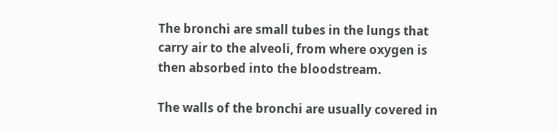The bronchi are small tubes in the lungs that carry air to the alveoli, from where oxygen is then absorbed into the bloodstream.

The walls of the bronchi are usually covered in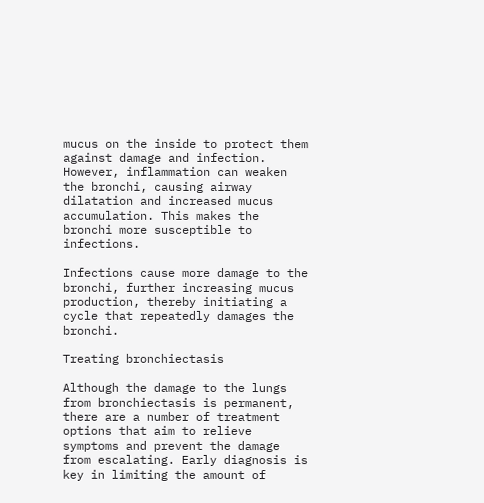mucus on the inside to protect them against damage and infection. However, inflammation can weaken the bronchi, causing airway dilatation and increased mucus accumulation. This makes the bronchi more susceptible to infections.

Infections cause more damage to the bronchi, further increasing mucus production, thereby initiating a cycle that repeatedly damages the bronchi.

Treating bronchiectasis

Although the damage to the lungs from bronchiectasis is permanent, there are a number of treatment options that aim to relieve symptoms and prevent the damage from escalating. Early diagnosis is key in limiting the amount of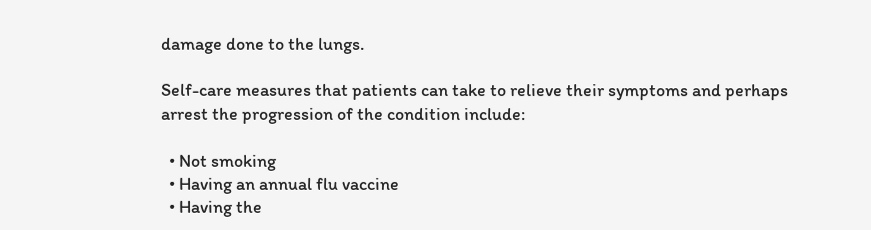damage done to the lungs.

Self-care measures that patients can take to relieve their symptoms and perhaps arrest the progression of the condition include:

  • Not smoking
  • Having an annual flu vaccine
  • Having the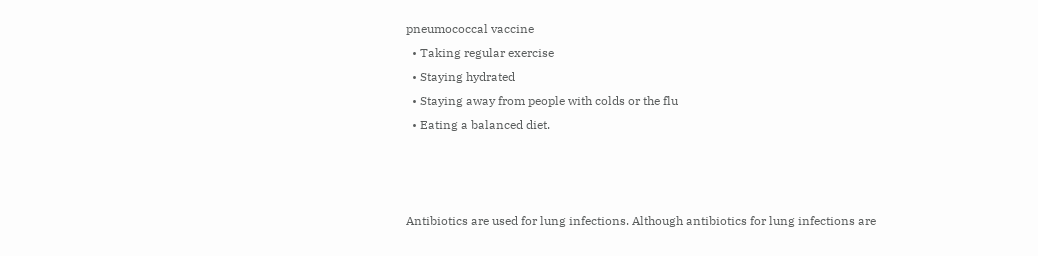pneumococcal vaccine
  • Taking regular exercise
  • Staying hydrated
  • Staying away from people with colds or the flu
  • Eating a balanced diet.



Antibiotics are used for lung infections. Although antibiotics for lung infections are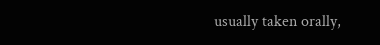usually taken orally,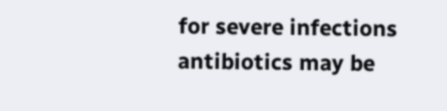for severe infections antibiotics may be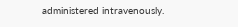administered intravenously.